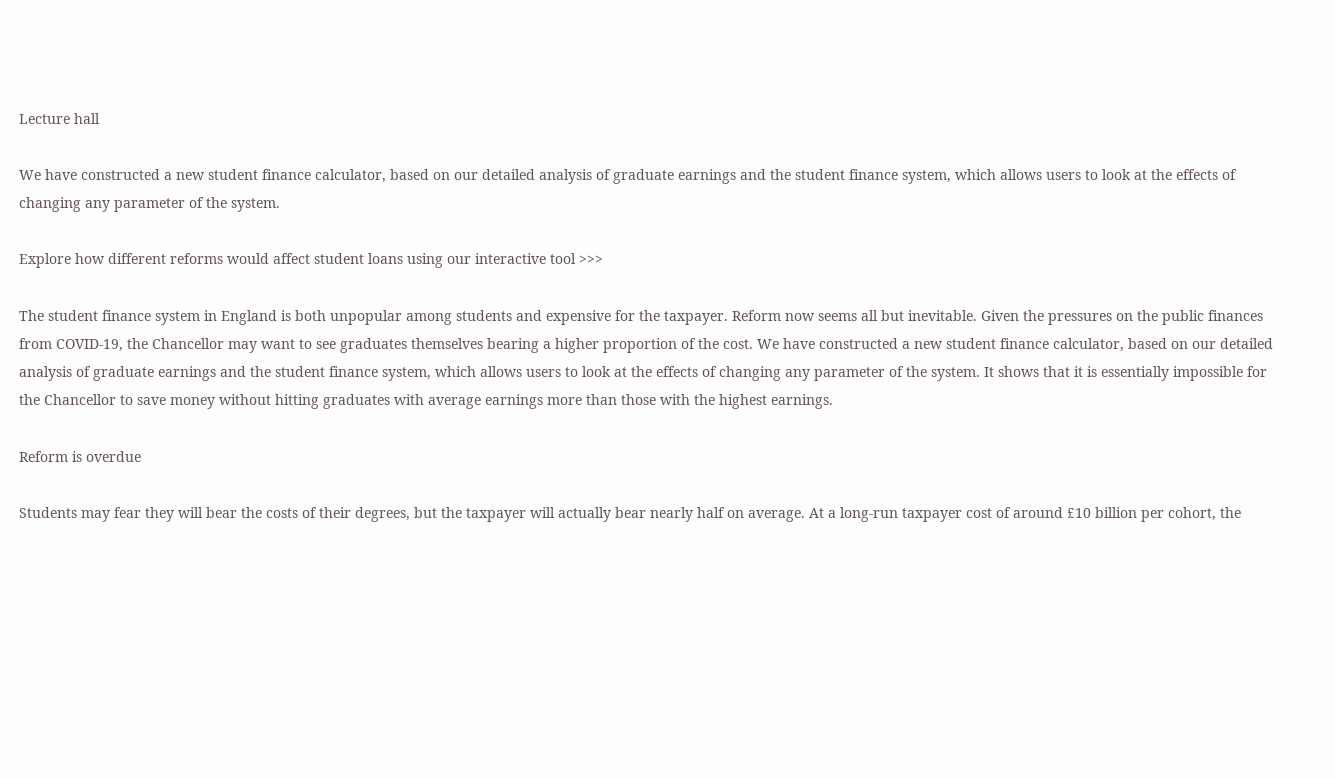Lecture hall

We have constructed a new student finance calculator, based on our detailed analysis of graduate earnings and the student finance system, which allows users to look at the effects of changing any parameter of the system.

Explore how different reforms would affect student loans using our interactive tool >>>

The student finance system in England is both unpopular among students and expensive for the taxpayer. Reform now seems all but inevitable. Given the pressures on the public finances from COVID-19, the Chancellor may want to see graduates themselves bearing a higher proportion of the cost. We have constructed a new student finance calculator, based on our detailed analysis of graduate earnings and the student finance system, which allows users to look at the effects of changing any parameter of the system. It shows that it is essentially impossible for the Chancellor to save money without hitting graduates with average earnings more than those with the highest earnings.

Reform is overdue

Students may fear they will bear the costs of their degrees, but the taxpayer will actually bear nearly half on average. At a long-run taxpayer cost of around £10 billion per cohort, the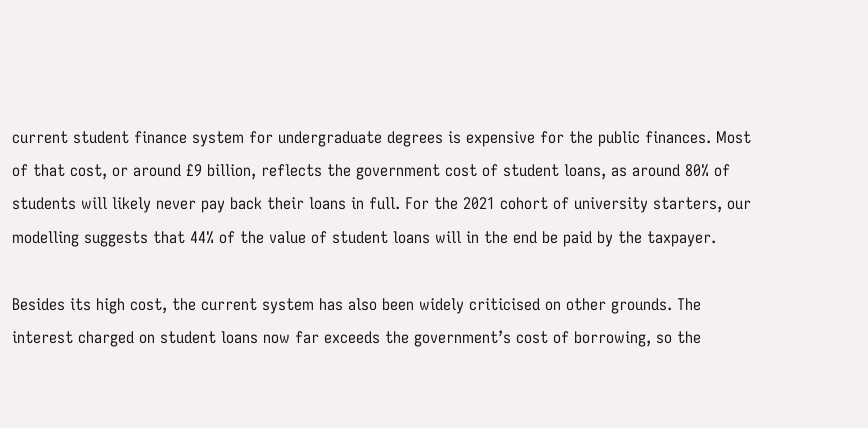current student finance system for undergraduate degrees is expensive for the public finances. Most of that cost, or around £9 billion, reflects the government cost of student loans, as around 80% of students will likely never pay back their loans in full. For the 2021 cohort of university starters, our modelling suggests that 44% of the value of student loans will in the end be paid by the taxpayer.

Besides its high cost, the current system has also been widely criticised on other grounds. The interest charged on student loans now far exceeds the government’s cost of borrowing, so the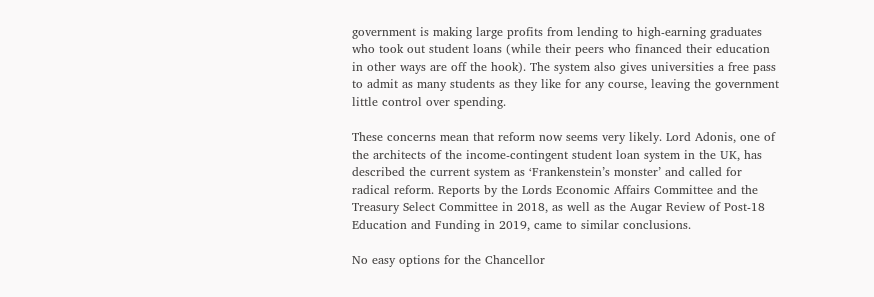government is making large profits from lending to high-earning graduates who took out student loans (while their peers who financed their education in other ways are off the hook). The system also gives universities a free pass to admit as many students as they like for any course, leaving the government little control over spending.

These concerns mean that reform now seems very likely. Lord Adonis, one of the architects of the income-contingent student loan system in the UK, has described the current system as ‘Frankenstein’s monster’ and called for radical reform. Reports by the Lords Economic Affairs Committee and the Treasury Select Committee in 2018, as well as the Augar Review of Post-18 Education and Funding in 2019, came to similar conclusions.

No easy options for the Chancellor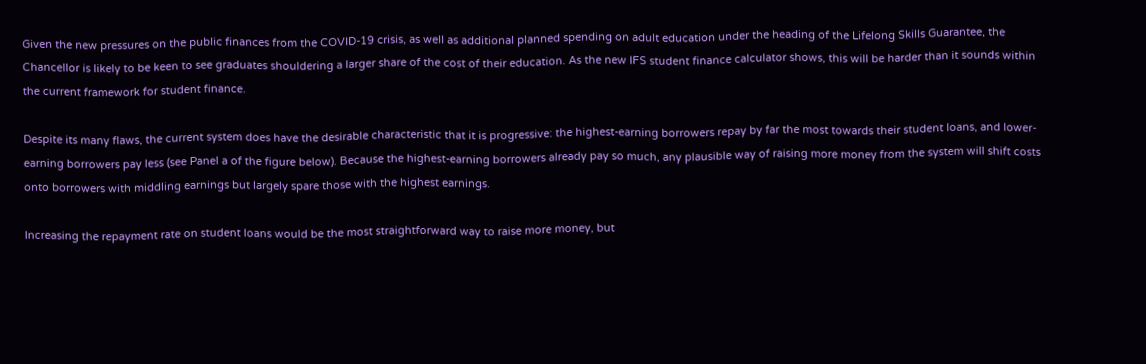Given the new pressures on the public finances from the COVID-19 crisis, as well as additional planned spending on adult education under the heading of the Lifelong Skills Guarantee, the Chancellor is likely to be keen to see graduates shouldering a larger share of the cost of their education. As the new IFS student finance calculator shows, this will be harder than it sounds within the current framework for student finance.

Despite its many flaws, the current system does have the desirable characteristic that it is progressive: the highest-earning borrowers repay by far the most towards their student loans, and lower-earning borrowers pay less (see Panel a of the figure below). Because the highest-earning borrowers already pay so much, any plausible way of raising more money from the system will shift costs onto borrowers with middling earnings but largely spare those with the highest earnings.

Increasing the repayment rate on student loans would be the most straightforward way to raise more money, but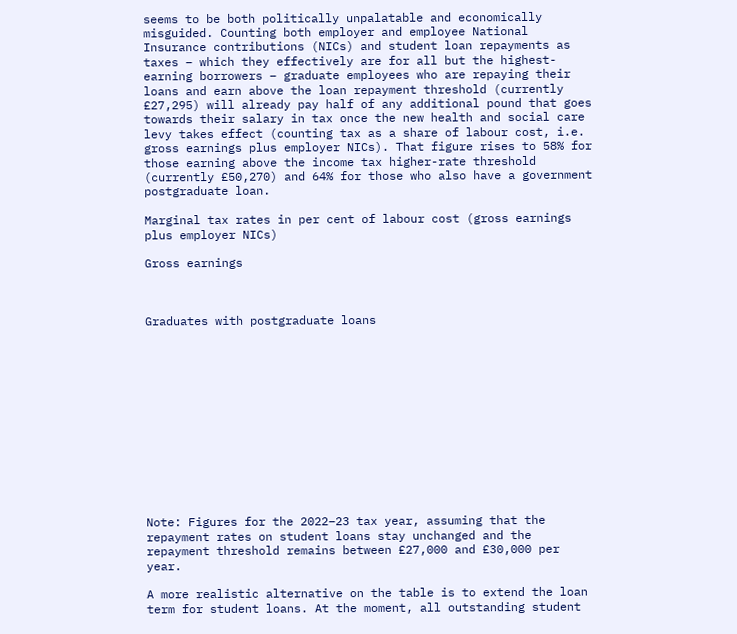seems to be both politically unpalatable and economically misguided. Counting both employer and employee National Insurance contributions (NICs) and student loan repayments as taxes – which they effectively are for all but the highest-earning borrowers – graduate employees who are repaying their loans and earn above the loan repayment threshold (currently £27,295) will already pay half of any additional pound that goes towards their salary in tax once the new health and social care levy takes effect (counting tax as a share of labour cost, i.e. gross earnings plus employer NICs). That figure rises to 58% for those earning above the income tax higher-rate threshold (currently £50,270) and 64% for those who also have a government postgraduate loan.

Marginal tax rates in per cent of labour cost (gross earnings plus employer NICs)

Gross earnings



Graduates with postgraduate loans













Note: Figures for the 2022–23 tax year, assuming that the repayment rates on student loans stay unchanged and the repayment threshold remains between £27,000 and £30,000 per year.

A more realistic alternative on the table is to extend the loan term for student loans. At the moment, all outstanding student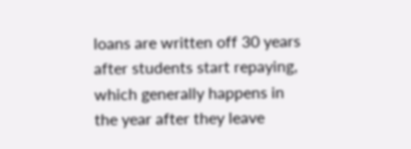loans are written off 30 years after students start repaying, which generally happens in the year after they leave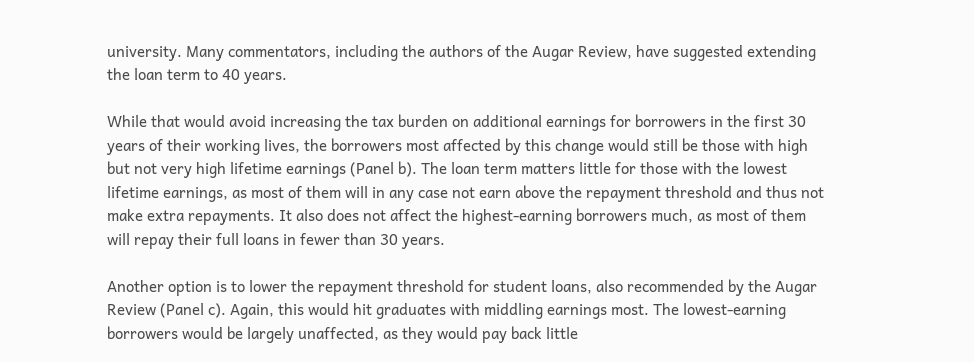university. Many commentators, including the authors of the Augar Review, have suggested extending the loan term to 40 years.

While that would avoid increasing the tax burden on additional earnings for borrowers in the first 30 years of their working lives, the borrowers most affected by this change would still be those with high but not very high lifetime earnings (Panel b). The loan term matters little for those with the lowest lifetime earnings, as most of them will in any case not earn above the repayment threshold and thus not make extra repayments. It also does not affect the highest-earning borrowers much, as most of them will repay their full loans in fewer than 30 years.

Another option is to lower the repayment threshold for student loans, also recommended by the Augar Review (Panel c). Again, this would hit graduates with middling earnings most. The lowest-earning borrowers would be largely unaffected, as they would pay back little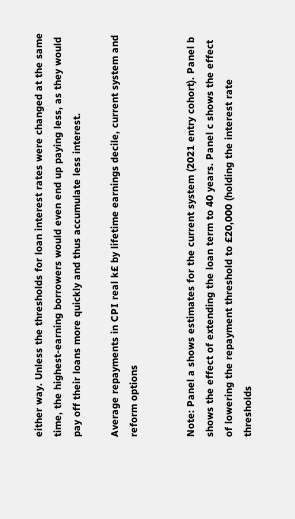either way. Unless the thresholds for loan interest rates were changed at the same time, the highest-earning borrowers would even end up paying less, as they would pay off their loans more quickly and thus accumulate less interest.

Average repayments in CPI real k£ by lifetime earnings decile, current system and reform options


Note: Panel a shows estimates for the current system (2021 entry cohort). Panel b shows the effect of extending the loan term to 40 years. Panel c shows the effect of lowering the repayment threshold to £20,000 (holding the interest rate thresholds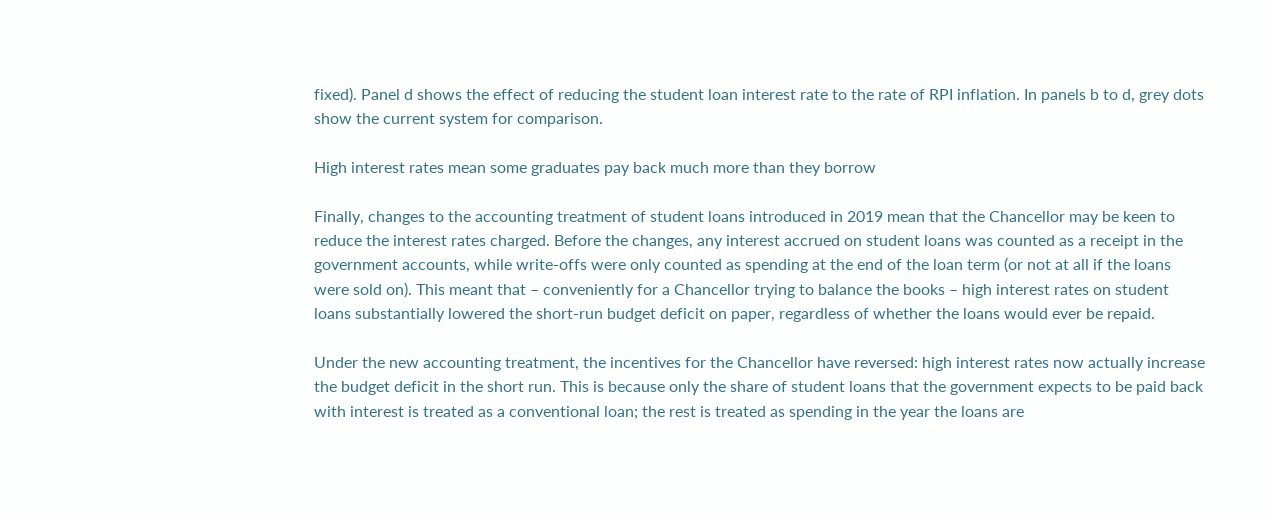fixed). Panel d shows the effect of reducing the student loan interest rate to the rate of RPI inflation. In panels b to d, grey dots show the current system for comparison.

High interest rates mean some graduates pay back much more than they borrow

Finally, changes to the accounting treatment of student loans introduced in 2019 mean that the Chancellor may be keen to reduce the interest rates charged. Before the changes, any interest accrued on student loans was counted as a receipt in the government accounts, while write-offs were only counted as spending at the end of the loan term (or not at all if the loans were sold on). This meant that – conveniently for a Chancellor trying to balance the books – high interest rates on student loans substantially lowered the short-run budget deficit on paper, regardless of whether the loans would ever be repaid.

Under the new accounting treatment, the incentives for the Chancellor have reversed: high interest rates now actually increase the budget deficit in the short run. This is because only the share of student loans that the government expects to be paid back with interest is treated as a conventional loan; the rest is treated as spending in the year the loans are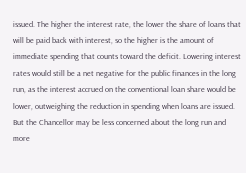issued. The higher the interest rate, the lower the share of loans that will be paid back with interest, so the higher is the amount of immediate spending that counts toward the deficit. Lowering interest rates would still be a net negative for the public finances in the long run, as the interest accrued on the conventional loan share would be lower, outweighing the reduction in spending when loans are issued. But the Chancellor may be less concerned about the long run and more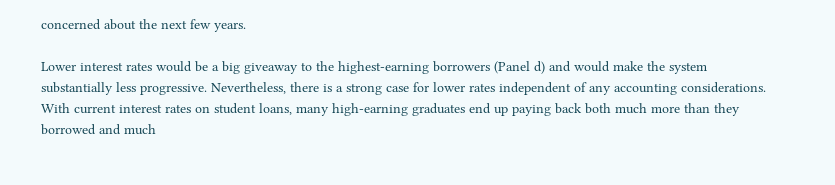concerned about the next few years.

Lower interest rates would be a big giveaway to the highest-earning borrowers (Panel d) and would make the system substantially less progressive. Nevertheless, there is a strong case for lower rates independent of any accounting considerations. With current interest rates on student loans, many high-earning graduates end up paying back both much more than they borrowed and much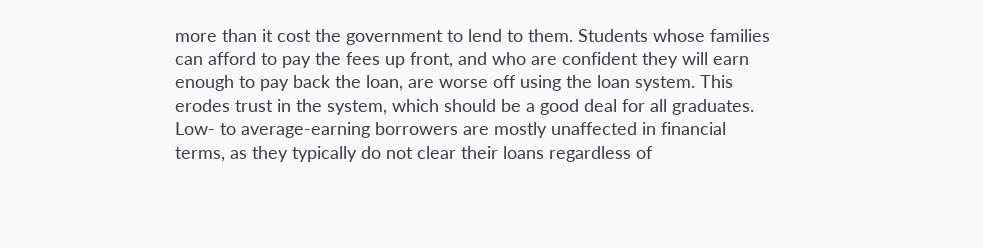more than it cost the government to lend to them. Students whose families can afford to pay the fees up front, and who are confident they will earn enough to pay back the loan, are worse off using the loan system. This erodes trust in the system, which should be a good deal for all graduates. Low- to average-earning borrowers are mostly unaffected in financial terms, as they typically do not clear their loans regardless of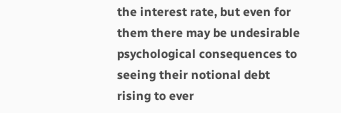the interest rate, but even for them there may be undesirable psychological consequences to seeing their notional debt rising to ever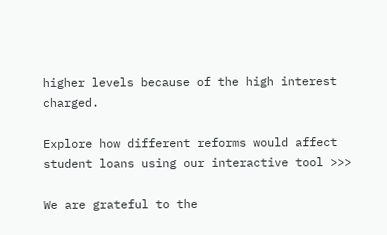higher levels because of the high interest charged.

Explore how different reforms would affect student loans using our interactive tool >>>

We are grateful to the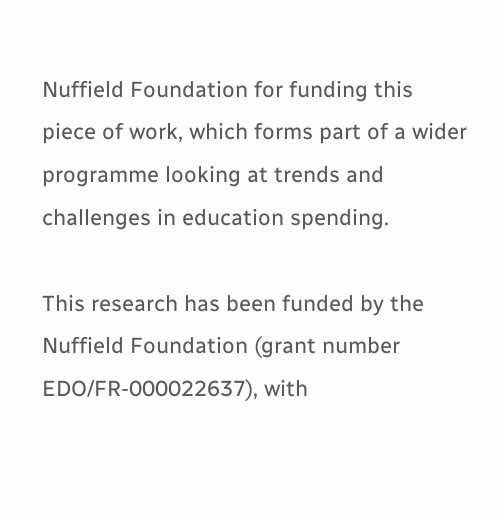Nuffield Foundation for funding this piece of work, which forms part of a wider programme looking at trends and challenges in education spending.

This research has been funded by the Nuffield Foundation (grant number EDO/FR-000022637), with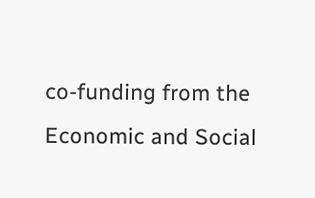co-funding from the Economic and Social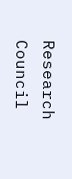Research Council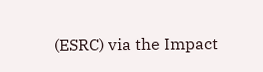(ESRC) via the Impact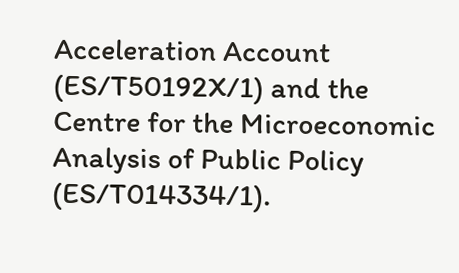Acceleration Account (ES/T50192X/1) and the Centre for the Microeconomic Analysis of Public Policy (ES/T014334/1).